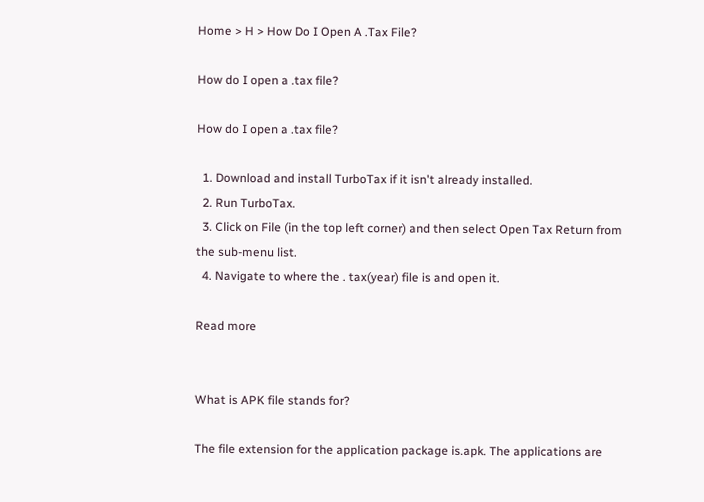Home > H > How Do I Open A .Tax File?

How do I open a .tax file?

How do I open a .tax file?

  1. Download and install TurboTax if it isn't already installed.
  2. Run TurboTax.
  3. Click on File (in the top left corner) and then select Open Tax Return from the sub-menu list.
  4. Navigate to where the . tax(year) file is and open it.

Read more


What is APK file stands for?

The file extension for the application package is.apk. The applications are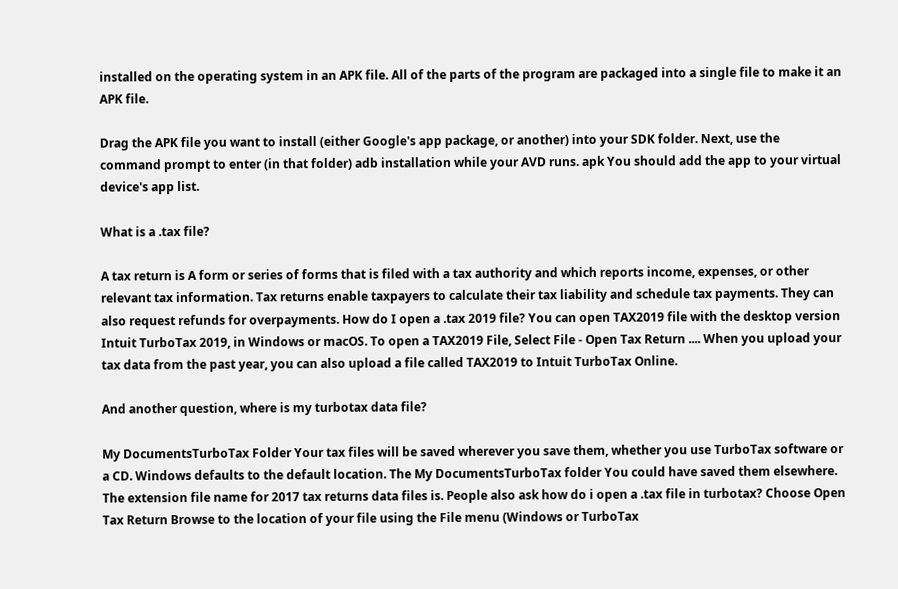installed on the operating system in an APK file. All of the parts of the program are packaged into a single file to make it an APK file.

Drag the APK file you want to install (either Google's app package, or another) into your SDK folder. Next, use the command prompt to enter (in that folder) adb installation while your AVD runs. apk You should add the app to your virtual device's app list.

What is a .tax file?

A tax return is A form or series of forms that is filed with a tax authority and which reports income, expenses, or other relevant tax information. Tax returns enable taxpayers to calculate their tax liability and schedule tax payments. They can also request refunds for overpayments. How do I open a .tax 2019 file? You can open TAX2019 file with the desktop version Intuit TurboTax 2019, in Windows or macOS. To open a TAX2019 File, Select File - Open Tax Return .... When you upload your tax data from the past year, you can also upload a file called TAX2019 to Intuit TurboTax Online.

And another question, where is my turbotax data file?

My DocumentsTurboTax Folder Your tax files will be saved wherever you save them, whether you use TurboTax software or a CD. Windows defaults to the default location. The My DocumentsTurboTax folder You could have saved them elsewhere. The extension file name for 2017 tax returns data files is. People also ask how do i open a .tax file in turbotax? Choose Open Tax Return Browse to the location of your file using the File menu (Windows or TurboTax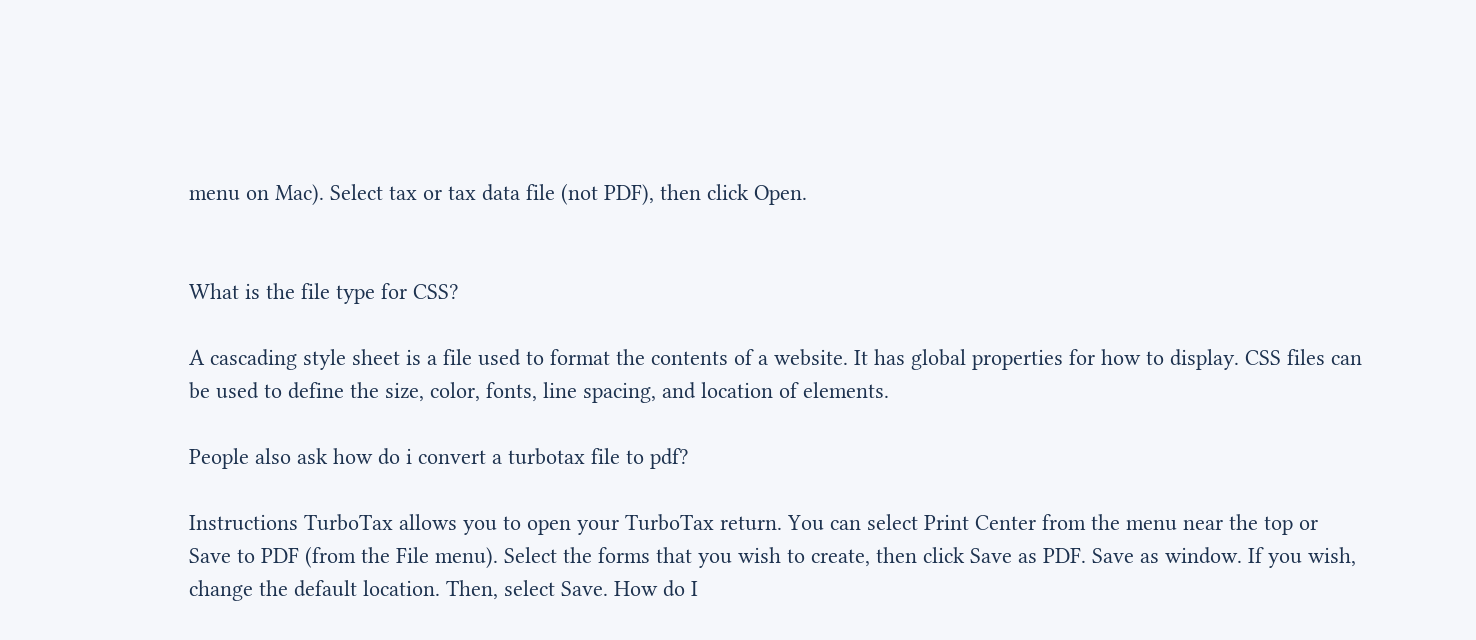menu on Mac). Select tax or tax data file (not PDF), then click Open.


What is the file type for CSS?

A cascading style sheet is a file used to format the contents of a website. It has global properties for how to display. CSS files can be used to define the size, color, fonts, line spacing, and location of elements.

People also ask how do i convert a turbotax file to pdf?

Instructions TurboTax allows you to open your TurboTax return. You can select Print Center from the menu near the top or Save to PDF (from the File menu). Select the forms that you wish to create, then click Save as PDF. Save as window. If you wish, change the default location. Then, select Save. How do I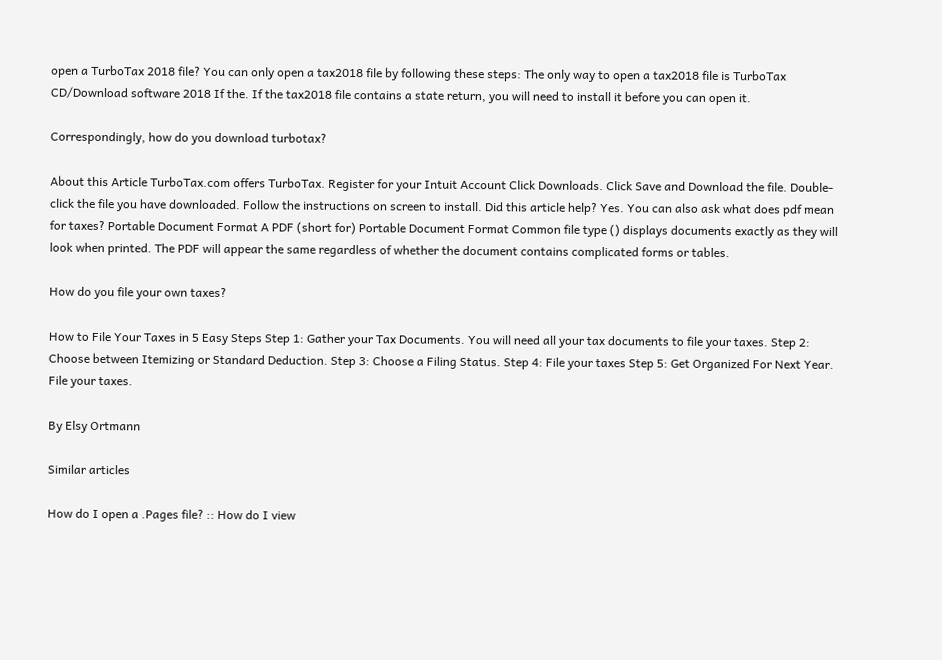open a TurboTax 2018 file? You can only open a tax2018 file by following these steps: The only way to open a tax2018 file is TurboTax CD/Download software 2018 If the. If the tax2018 file contains a state return, you will need to install it before you can open it.

Correspondingly, how do you download turbotax?

About this Article TurboTax.com offers TurboTax. Register for your Intuit Account Click Downloads. Click Save and Download the file. Double-click the file you have downloaded. Follow the instructions on screen to install. Did this article help? Yes. You can also ask what does pdf mean for taxes? Portable Document Format A PDF (short for) Portable Document Format Common file type () displays documents exactly as they will look when printed. The PDF will appear the same regardless of whether the document contains complicated forms or tables.

How do you file your own taxes?

How to File Your Taxes in 5 Easy Steps Step 1: Gather your Tax Documents. You will need all your tax documents to file your taxes. Step 2: Choose between Itemizing or Standard Deduction. Step 3: Choose a Filing Status. Step 4: File your taxes Step 5: Get Organized For Next Year. File your taxes.

By Elsy Ortmann

Similar articles

How do I open a .Pages file? :: How do I view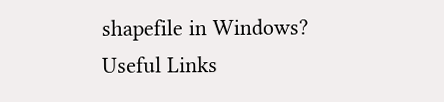shapefile in Windows?
Useful Links